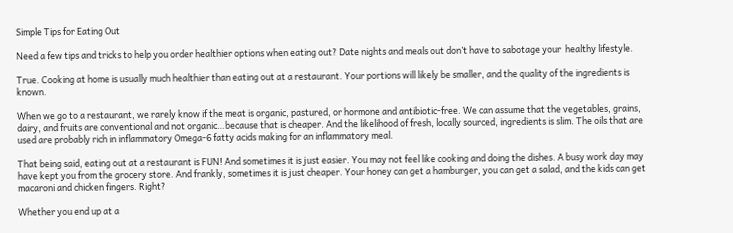Simple Tips for Eating Out

Need a few tips and tricks to help you order healthier options when eating out? Date nights and meals out don’t have to sabotage your  healthy lifestyle.

True. Cooking at home is usually much healthier than eating out at a restaurant. Your portions will likely be smaller, and the quality of the ingredients is known.

When we go to a restaurant, we rarely know if the meat is organic, pastured, or hormone and antibiotic-free. We can assume that the vegetables, grains, dairy, and fruits are conventional and not organic…because that is cheaper. And the likelihood of fresh, locally sourced, ingredients is slim. The oils that are used are probably rich in inflammatory Omega-6 fatty acids making for an inflammatory meal.

That being said, eating out at a restaurant is FUN! And sometimes it is just easier. You may not feel like cooking and doing the dishes. A busy work day may have kept you from the grocery store. And frankly, sometimes it is just cheaper. Your honey can get a hamburger, you can get a salad, and the kids can get macaroni and chicken fingers. Right?

Whether you end up at a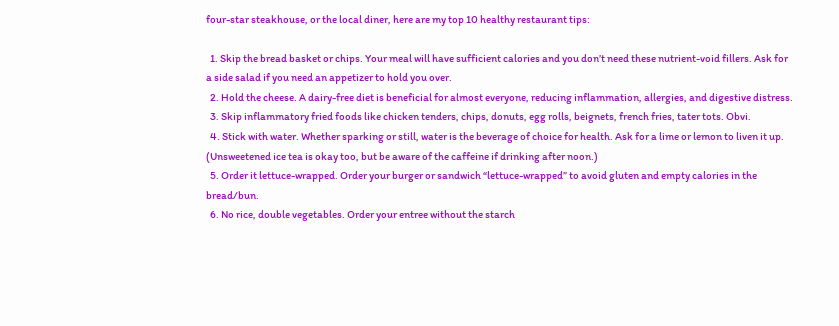four-star steakhouse, or the local diner, here are my top 10 healthy restaurant tips:

  1. Skip the bread basket or chips. Your meal will have sufficient calories and you don’t need these nutrient-void fillers. Ask for a side salad if you need an appetizer to hold you over.
  2. Hold the cheese. A dairy-free diet is beneficial for almost everyone, reducing inflammation, allergies, and digestive distress.
  3. Skip inflammatory fried foods like chicken tenders, chips, donuts, egg rolls, beignets, french fries, tater tots. Obvi.
  4. Stick with water. Whether sparking or still, water is the beverage of choice for health. Ask for a lime or lemon to liven it up. (Unsweetened ice tea is okay too, but be aware of the caffeine if drinking after noon.)
  5. Order it lettuce-wrapped. Order your burger or sandwich “lettuce-wrapped” to avoid gluten and empty calories in the bread/bun.
  6. No rice, double vegetables. Order your entree without the starch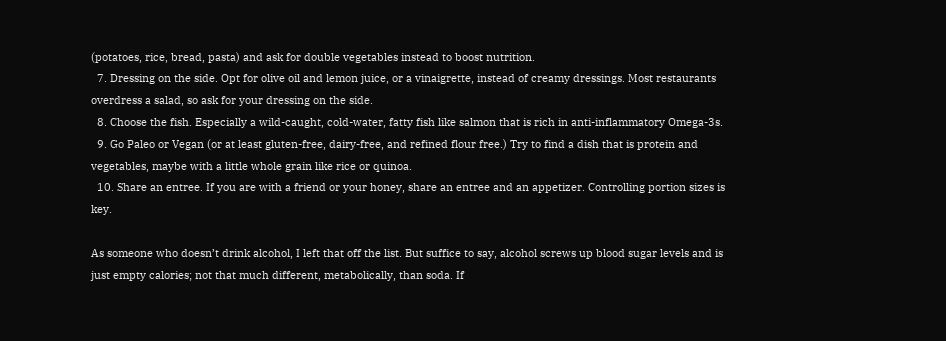(potatoes, rice, bread, pasta) and ask for double vegetables instead to boost nutrition.
  7. Dressing on the side. Opt for olive oil and lemon juice, or a vinaigrette, instead of creamy dressings. Most restaurants overdress a salad, so ask for your dressing on the side.
  8. Choose the fish. Especially a wild-caught, cold-water, fatty fish like salmon that is rich in anti-inflammatory Omega-3s.
  9. Go Paleo or Vegan (or at least gluten-free, dairy-free, and refined flour free.) Try to find a dish that is protein and vegetables, maybe with a little whole grain like rice or quinoa.
  10. Share an entree. If you are with a friend or your honey, share an entree and an appetizer. Controlling portion sizes is key.

As someone who doesn’t drink alcohol, I left that off the list. But suffice to say, alcohol screws up blood sugar levels and is just empty calories; not that much different, metabolically, than soda. If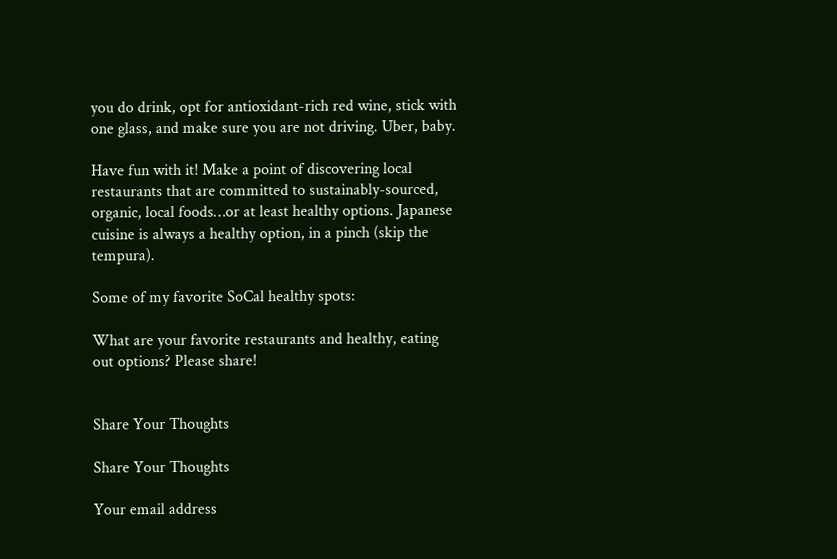you do drink, opt for antioxidant-rich red wine, stick with one glass, and make sure you are not driving. Uber, baby.

Have fun with it! Make a point of discovering local restaurants that are committed to sustainably-sourced, organic, local foods…or at least healthy options. Japanese cuisine is always a healthy option, in a pinch (skip the tempura).

Some of my favorite SoCal healthy spots:

What are your favorite restaurants and healthy, eating out options? Please share!


Share Your Thoughts

Share Your Thoughts

Your email address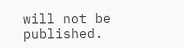will not be published.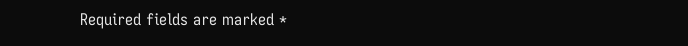Required fields are marked *